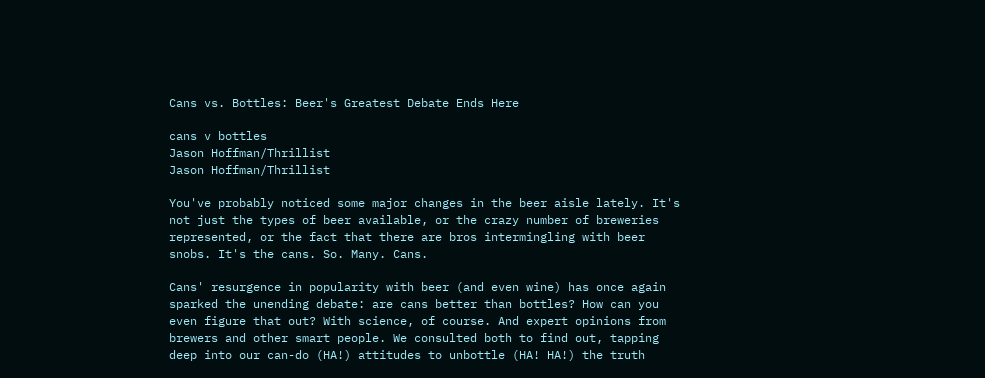Cans vs. Bottles: Beer's Greatest Debate Ends Here

cans v bottles
Jason Hoffman/Thrillist
Jason Hoffman/Thrillist

You've probably noticed some major changes in the beer aisle lately. It's not just the types of beer available, or the crazy number of breweries represented, or the fact that there are bros intermingling with beer snobs. It's the cans. So. Many. Cans.

Cans' resurgence in popularity with beer (and even wine) has once again sparked the unending debate: are cans better than bottles? How can you even figure that out? With science, of course. And expert opinions from brewers and other smart people. We consulted both to find out, tapping deep into our can-do (HA!) attitudes to unbottle (HA! HA!) the truth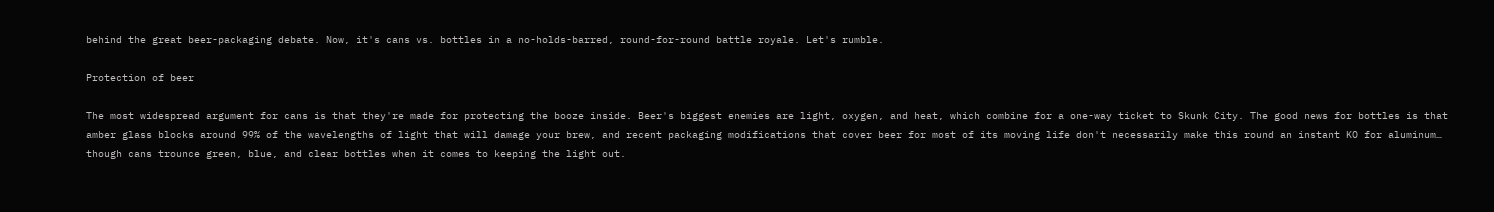behind the great beer-packaging debate. Now, it's cans vs. bottles in a no-holds-barred, round-for-round battle royale. Let's rumble.

Protection of beer

The most widespread argument for cans is that they're made for protecting the booze inside. Beer's biggest enemies are light, oxygen, and heat, which combine for a one-way ticket to Skunk City. The good news for bottles is that amber glass blocks around 99% of the wavelengths of light that will damage your brew, and recent packaging modifications that cover beer for most of its moving life don't necessarily make this round an instant KO for aluminum… though cans trounce green, blue, and clear bottles when it comes to keeping the light out.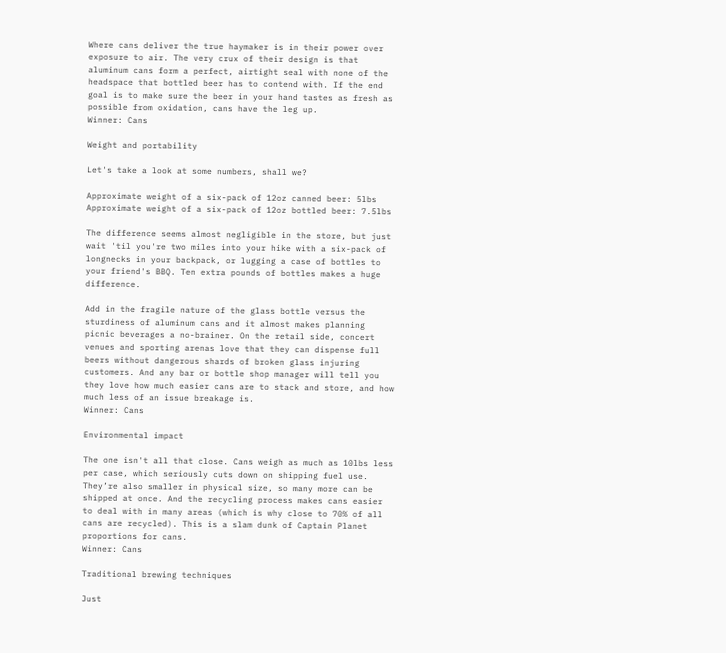Where cans deliver the true haymaker is in their power over exposure to air. The very crux of their design is that aluminum cans form a perfect, airtight seal with none of the headspace that bottled beer has to contend with. If the end goal is to make sure the beer in your hand tastes as fresh as possible from oxidation, cans have the leg up.
Winner: Cans

Weight and portability

Let's take a look at some numbers, shall we?

Approximate weight of a six-pack of 12oz canned beer: 5lbs
Approximate weight of a six-pack of 12oz bottled beer: 7.5lbs

The difference seems almost negligible in the store, but just wait 'til you're two miles into your hike with a six-pack of longnecks in your backpack, or lugging a case of bottles to your friend's BBQ. Ten extra pounds of bottles makes a huge difference.

Add in the fragile nature of the glass bottle versus the sturdiness of aluminum cans and it almost makes planning picnic beverages a no-brainer. On the retail side, concert venues and sporting arenas love that they can dispense full beers without dangerous shards of broken glass injuring customers. And any bar or bottle shop manager will tell you they love how much easier cans are to stack and store, and how much less of an issue breakage is.
Winner: Cans

Environmental impact

The one isn't all that close. Cans weigh as much as 10lbs less per case, which seriously cuts down on shipping fuel use. They’re also smaller in physical size, so many more can be shipped at once. And the recycling process makes cans easier to deal with in many areas (which is why close to 70% of all cans are recycled). This is a slam dunk of Captain Planet proportions for cans.
Winner: Cans

Traditional brewing techniques

Just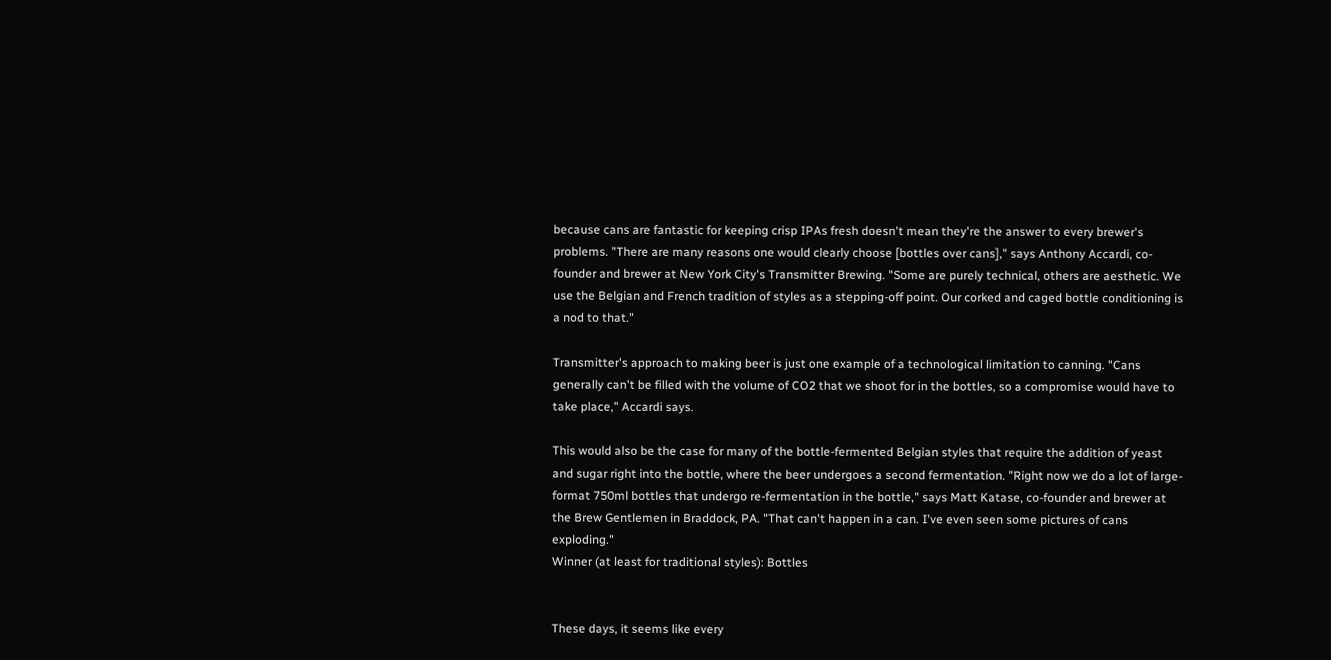because cans are fantastic for keeping crisp IPAs fresh doesn't mean they're the answer to every brewer's problems. "There are many reasons one would clearly choose [bottles over cans]," says Anthony Accardi, co-founder and brewer at New York City's Transmitter Brewing. "Some are purely technical, others are aesthetic. We use the Belgian and French tradition of styles as a stepping-off point. Our corked and caged bottle conditioning is a nod to that."

Transmitter's approach to making beer is just one example of a technological limitation to canning. "Cans generally can't be filled with the volume of CO2 that we shoot for in the bottles, so a compromise would have to take place," Accardi says.

This would also be the case for many of the bottle-fermented Belgian styles that require the addition of yeast and sugar right into the bottle, where the beer undergoes a second fermentation. "Right now we do a lot of large-format 750ml bottles that undergo re-fermentation in the bottle," says Matt Katase, co-founder and brewer at the Brew Gentlemen in Braddock, PA. "That can't happen in a can. I've even seen some pictures of cans exploding."
Winner (at least for traditional styles): Bottles


These days, it seems like every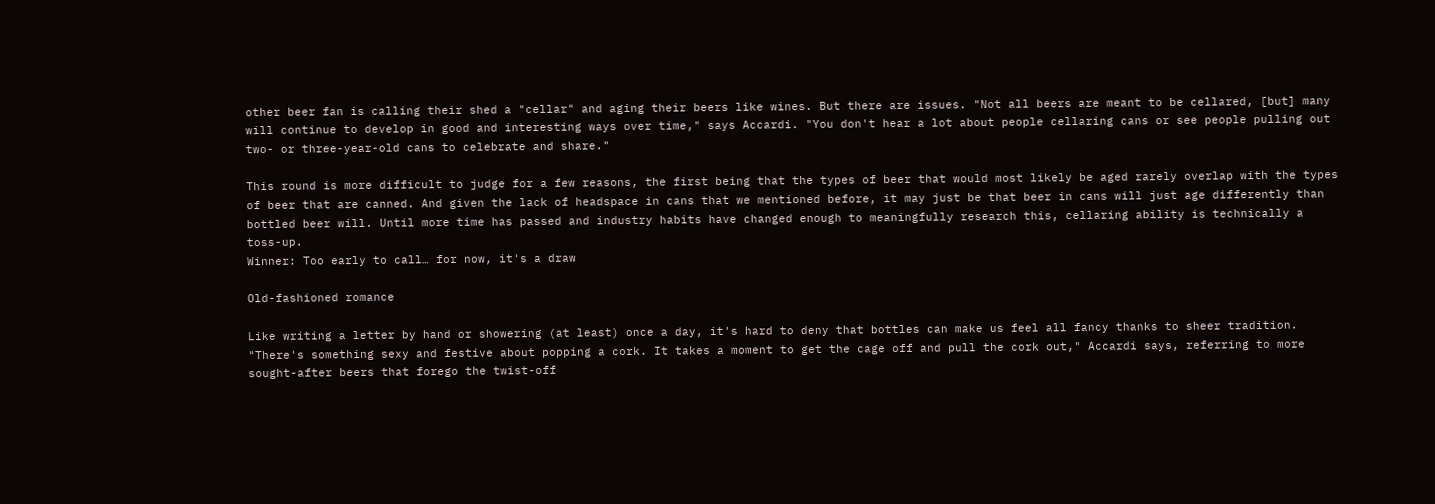other beer fan is calling their shed a "cellar" and aging their beers like wines. But there are issues. "Not all beers are meant to be cellared, [but] many will continue to develop in good and interesting ways over time," says Accardi. "You don't hear a lot about people cellaring cans or see people pulling out two- or three-year-old cans to celebrate and share."

This round is more difficult to judge for a few reasons, the first being that the types of beer that would most likely be aged rarely overlap with the types of beer that are canned. And given the lack of headspace in cans that we mentioned before, it may just be that beer in cans will just age differently than bottled beer will. Until more time has passed and industry habits have changed enough to meaningfully research this, cellaring ability is technically a toss-up.
Winner: Too early to call… for now, it's a draw

Old-fashioned romance

Like writing a letter by hand or showering (at least) once a day, it's hard to deny that bottles can make us feel all fancy thanks to sheer tradition. "There's something sexy and festive about popping a cork. It takes a moment to get the cage off and pull the cork out," Accardi says, referring to more sought-after beers that forego the twist-off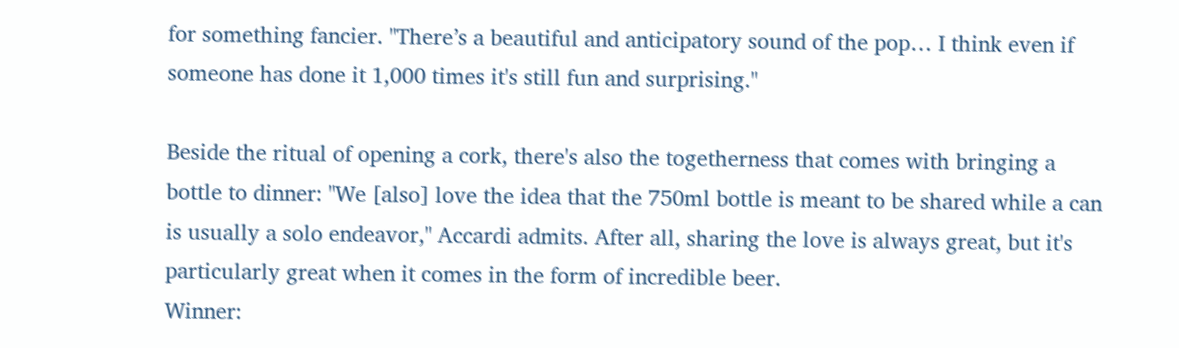for something fancier. "There’s a beautiful and anticipatory sound of the pop… I think even if someone has done it 1,000 times it's still fun and surprising."

Beside the ritual of opening a cork, there's also the togetherness that comes with bringing a bottle to dinner: "We [also] love the idea that the 750ml bottle is meant to be shared while a can is usually a solo endeavor," Accardi admits. After all, sharing the love is always great, but it's particularly great when it comes in the form of incredible beer.
Winner: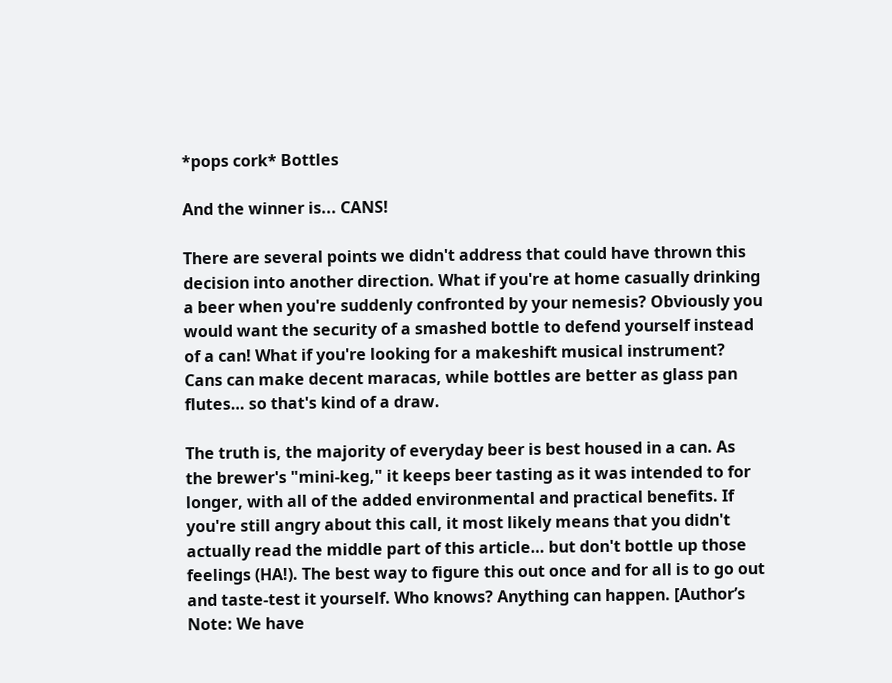*pops cork* Bottles

And the winner is... CANS!

There are several points we didn't address that could have thrown this decision into another direction. What if you're at home casually drinking a beer when you're suddenly confronted by your nemesis? Obviously you would want the security of a smashed bottle to defend yourself instead of a can! What if you're looking for a makeshift musical instrument? Cans can make decent maracas, while bottles are better as glass pan flutes… so that's kind of a draw.

The truth is, the majority of everyday beer is best housed in a can. As the brewer's "mini-keg," it keeps beer tasting as it was intended to for longer, with all of the added environmental and practical benefits. If you're still angry about this call, it most likely means that you didn't actually read the middle part of this article… but don't bottle up those feelings (HA!). The best way to figure this out once and for all is to go out and taste-test it yourself. Who knows? Anything can happen. [Author’s Note: We have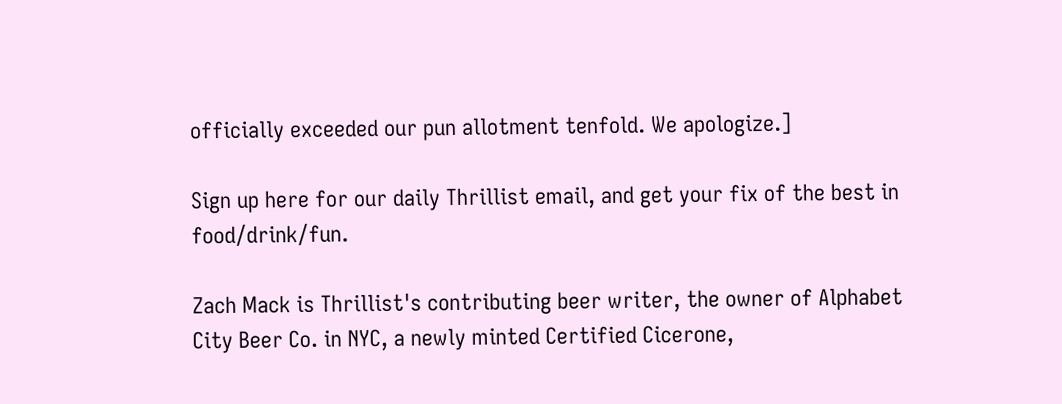officially exceeded our pun allotment tenfold. We apologize.]

Sign up here for our daily Thrillist email, and get your fix of the best in food/drink/fun.

Zach Mack is Thrillist's contributing beer writer, the owner of Alphabet City Beer Co. in NYC, a newly minted Certified Cicerone,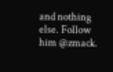and nothing else. Follow him @zmack.